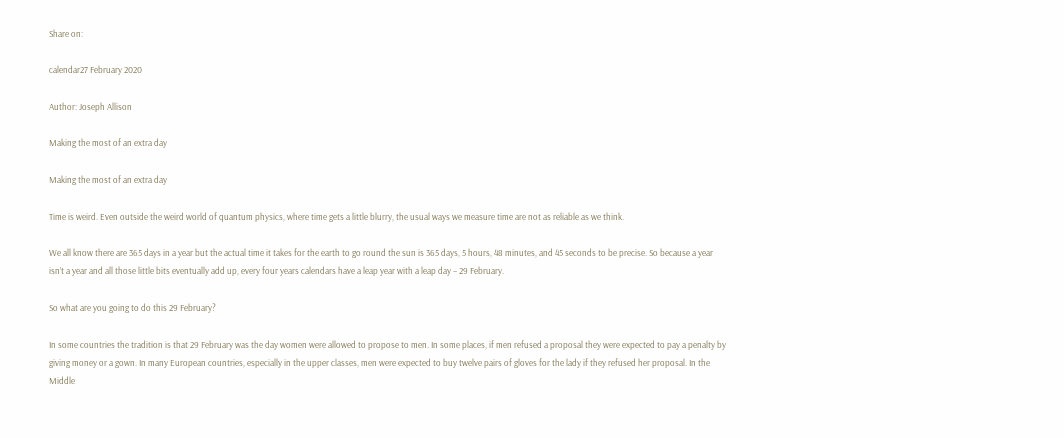Share on:

calendar27 February 2020

Author: Joseph Allison

Making the most of an extra day

Making the most of an extra day

Time is weird. Even outside the weird world of quantum physics, where time gets a little blurry, the usual ways we measure time are not as reliable as we think.

We all know there are 365 days in a year but the actual time it takes for the earth to go round the sun is 365 days, 5 hours, 48 minutes, and 45 seconds to be precise. So because a year isn’t a year and all those little bits eventually add up, every four years calendars have a leap year with a leap day – 29 February.

So what are you going to do this 29 February?

In some countries the tradition is that 29 February was the day women were allowed to propose to men. In some places, if men refused a proposal they were expected to pay a penalty by giving money or a gown. In many European countries, especially in the upper classes, men were expected to buy twelve pairs of gloves for the lady if they refused her proposal. In the Middle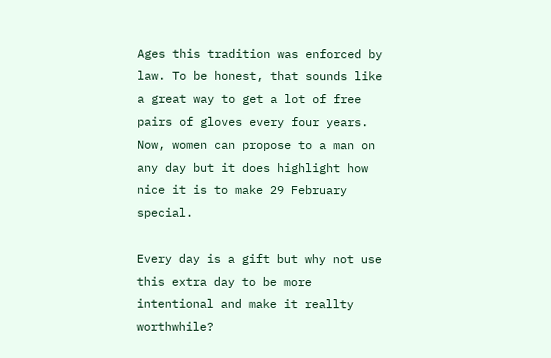Ages this tradition was enforced by law. To be honest, that sounds like a great way to get a lot of free pairs of gloves every four years. Now, women can propose to a man on any day but it does highlight how nice it is to make 29 February special.

Every day is a gift but why not use this extra day to be more intentional and make it reallty worthwhile?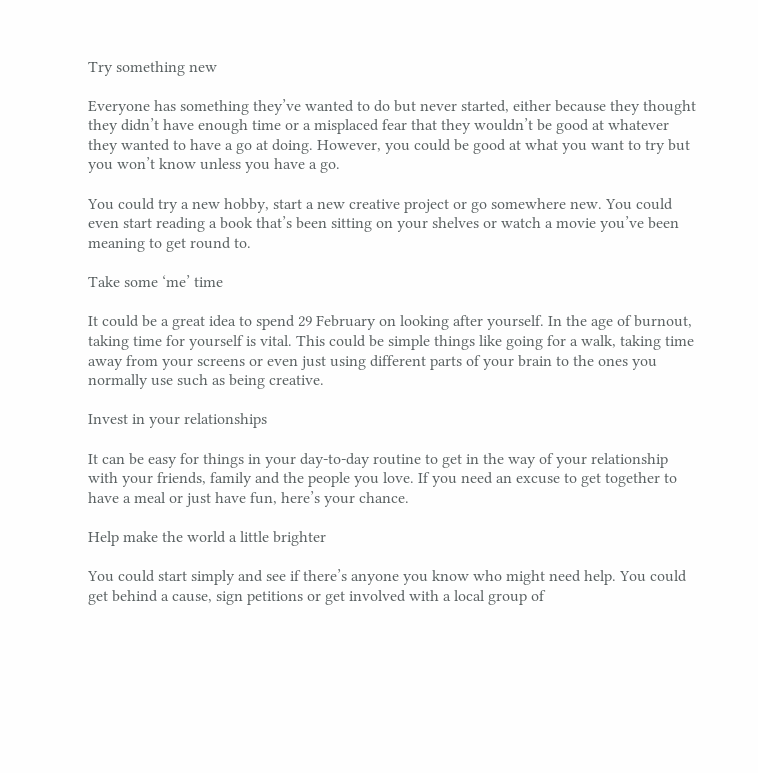Try something new

Everyone has something they’ve wanted to do but never started, either because they thought they didn’t have enough time or a misplaced fear that they wouldn’t be good at whatever they wanted to have a go at doing. However, you could be good at what you want to try but you won’t know unless you have a go.

You could try a new hobby, start a new creative project or go somewhere new. You could even start reading a book that’s been sitting on your shelves or watch a movie you’ve been meaning to get round to.

Take some ‘me’ time

It could be a great idea to spend 29 February on looking after yourself. In the age of burnout, taking time for yourself is vital. This could be simple things like going for a walk, taking time away from your screens or even just using different parts of your brain to the ones you normally use such as being creative.

Invest in your relationships

It can be easy for things in your day-to-day routine to get in the way of your relationship with your friends, family and the people you love. If you need an excuse to get together to have a meal or just have fun, here’s your chance.

Help make the world a little brighter

You could start simply and see if there’s anyone you know who might need help. You could get behind a cause, sign petitions or get involved with a local group of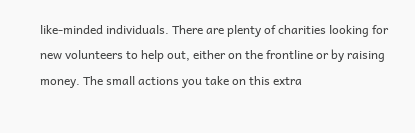like-minded individuals. There are plenty of charities looking for new volunteers to help out, either on the frontline or by raising money. The small actions you take on this extra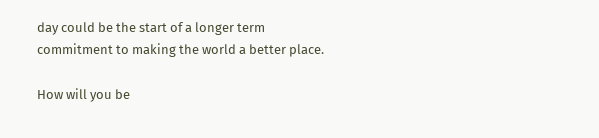day could be the start of a longer term commitment to making the world a better place.

How will you be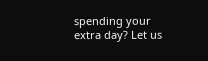spending your extra day? Let us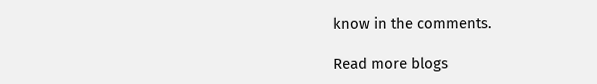know in the comments.

Read more blogs